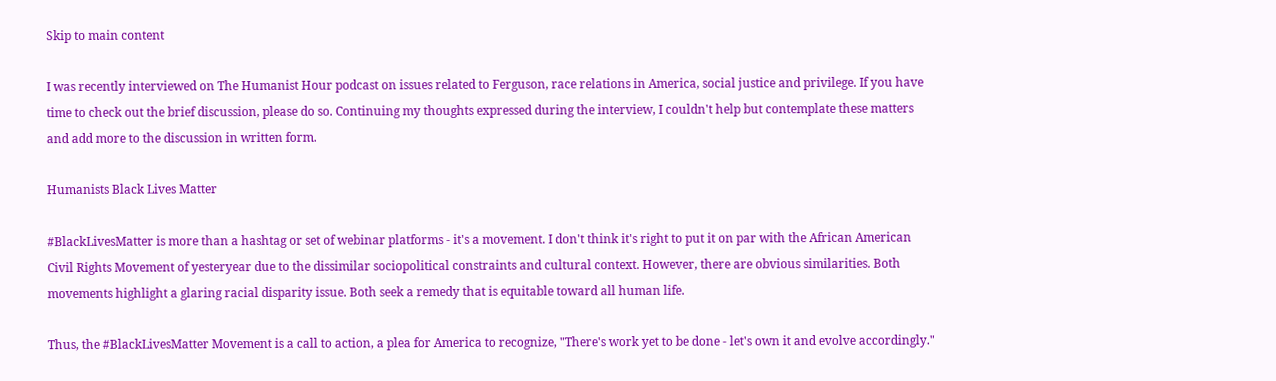Skip to main content

I was recently interviewed on The Humanist Hour podcast on issues related to Ferguson, race relations in America, social justice and privilege. If you have time to check out the brief discussion, please do so. Continuing my thoughts expressed during the interview, I couldn't help but contemplate these matters and add more to the discussion in written form.

Humanists Black Lives Matter

#BlackLivesMatter is more than a hashtag or set of webinar platforms - it's a movement. I don't think it's right to put it on par with the African American Civil Rights Movement of yesteryear due to the dissimilar sociopolitical constraints and cultural context. However, there are obvious similarities. Both movements highlight a glaring racial disparity issue. Both seek a remedy that is equitable toward all human life.

Thus, the #BlackLivesMatter Movement is a call to action, a plea for America to recognize, "There's work yet to be done - let's own it and evolve accordingly."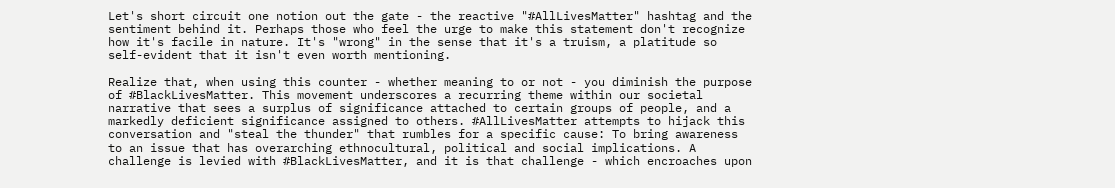Let's short circuit one notion out the gate - the reactive "#AllLivesMatter" hashtag and the sentiment behind it. Perhaps those who feel the urge to make this statement don't recognize how it's facile in nature. It's "wrong" in the sense that it's a truism, a platitude so self-evident that it isn't even worth mentioning.

Realize that, when using this counter - whether meaning to or not - you diminish the purpose of #BlackLivesMatter. This movement underscores a recurring theme within our societal narrative that sees a surplus of significance attached to certain groups of people, and a markedly deficient significance assigned to others. #AllLivesMatter attempts to hijack this conversation and "steal the thunder" that rumbles for a specific cause: To bring awareness to an issue that has overarching ethnocultural, political and social implications. A challenge is levied with #BlackLivesMatter, and it is that challenge - which encroaches upon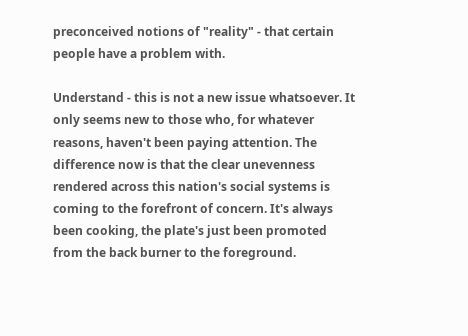preconceived notions of "reality" - that certain people have a problem with.

Understand - this is not a new issue whatsoever. It only seems new to those who, for whatever reasons, haven't been paying attention. The difference now is that the clear unevenness rendered across this nation's social systems is coming to the forefront of concern. It's always been cooking, the plate's just been promoted from the back burner to the foreground.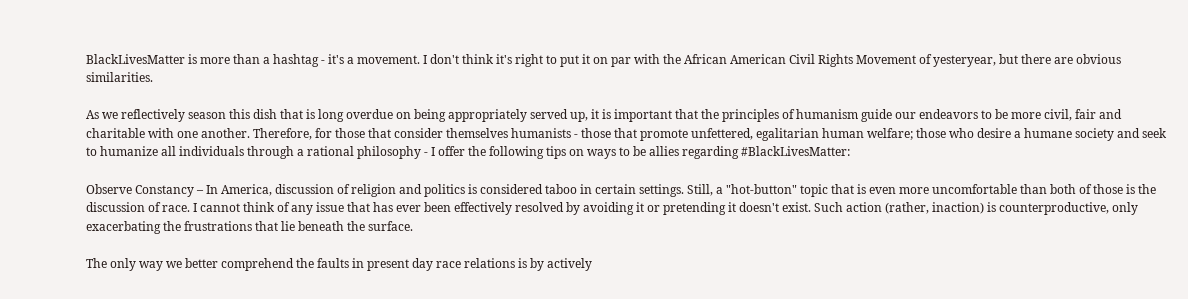BlackLivesMatter is more than a hashtag - it's a movement. I don't think it's right to put it on par with the African American Civil Rights Movement of yesteryear, but there are obvious similarities.

As we reflectively season this dish that is long overdue on being appropriately served up, it is important that the principles of humanism guide our endeavors to be more civil, fair and charitable with one another. Therefore, for those that consider themselves humanists - those that promote unfettered, egalitarian human welfare; those who desire a humane society and seek to humanize all individuals through a rational philosophy - I offer the following tips on ways to be allies regarding #BlackLivesMatter:

Observe Constancy – In America, discussion of religion and politics is considered taboo in certain settings. Still, a "hot-button" topic that is even more uncomfortable than both of those is the discussion of race. I cannot think of any issue that has ever been effectively resolved by avoiding it or pretending it doesn't exist. Such action (rather, inaction) is counterproductive, only exacerbating the frustrations that lie beneath the surface.

The only way we better comprehend the faults in present day race relations is by actively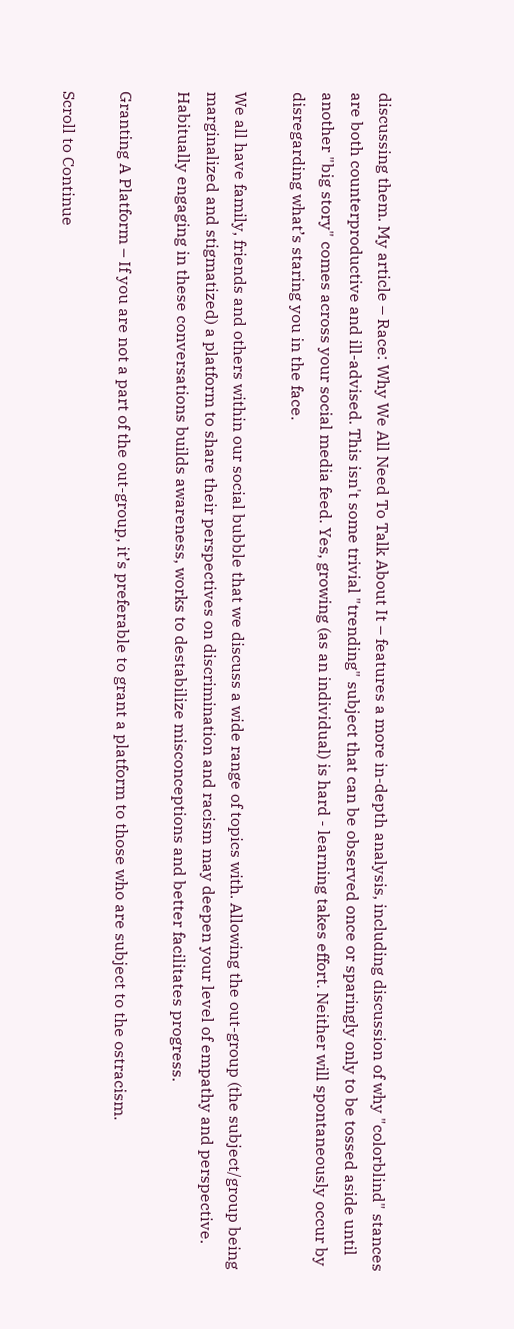discussing them. My article – Race: Why We All Need To Talk About It – features a more in-depth analysis, including discussion of why "colorblind" stances are both counterproductive and ill-advised. This isn't some trivial "trending" subject that can be observed once or sparingly only to be tossed aside until another "big story" comes across your social media feed. Yes, growing (as an individual) is hard - learning takes effort. Neither will spontaneously occur by disregarding what’s staring you in the face.

We all have family, friends and others within our social bubble that we discuss a wide range of topics with. Allowing the out-group (the subject/group being marginalized and stigmatized) a platform to share their perspectives on discrimination and racism may deepen your level of empathy and perspective. Habitually engaging in these conversations builds awareness, works to destabilize misconceptions and better facilitates progress.

Granting A Platform – If you are not a part of the out-group, it’s preferable to grant a platform to those who are subject to the ostracism.

Scroll to Continue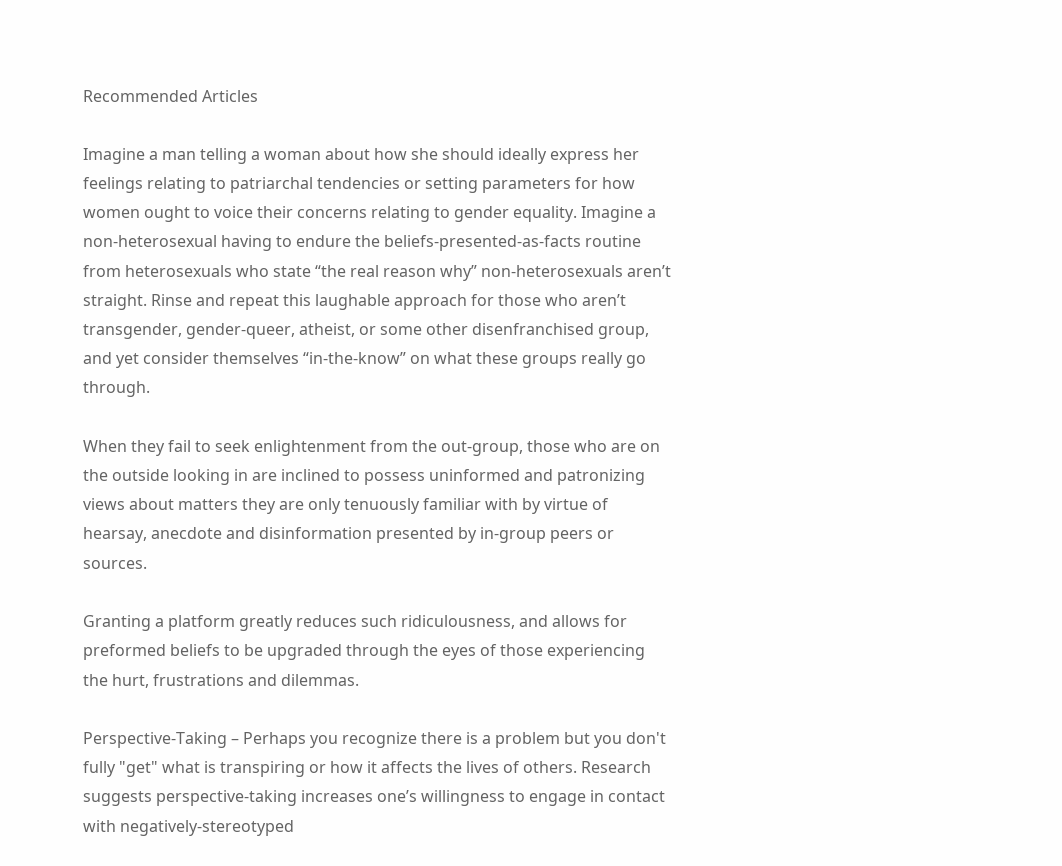Recommended Articles

Imagine a man telling a woman about how she should ideally express her feelings relating to patriarchal tendencies or setting parameters for how women ought to voice their concerns relating to gender equality. Imagine a non-heterosexual having to endure the beliefs-presented-as-facts routine from heterosexuals who state “the real reason why” non-heterosexuals aren’t straight. Rinse and repeat this laughable approach for those who aren’t transgender, gender-queer, atheist, or some other disenfranchised group, and yet consider themselves “in-the-know” on what these groups really go through.

When they fail to seek enlightenment from the out-group, those who are on the outside looking in are inclined to possess uninformed and patronizing views about matters they are only tenuously familiar with by virtue of hearsay, anecdote and disinformation presented by in-group peers or sources.

Granting a platform greatly reduces such ridiculousness, and allows for preformed beliefs to be upgraded through the eyes of those experiencing the hurt, frustrations and dilemmas.

Perspective-Taking – Perhaps you recognize there is a problem but you don't fully "get" what is transpiring or how it affects the lives of others. Research suggests perspective-taking increases one’s willingness to engage in contact with negatively-stereotyped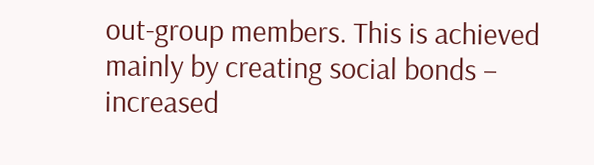out-group members. This is achieved mainly by creating social bonds – increased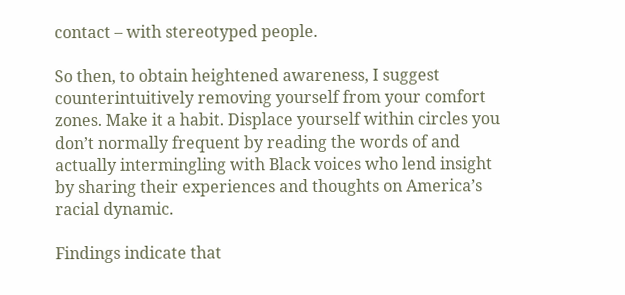contact – with stereotyped people.

So then, to obtain heightened awareness, I suggest counterintuitively removing yourself from your comfort zones. Make it a habit. Displace yourself within circles you don’t normally frequent by reading the words of and actually intermingling with Black voices who lend insight by sharing their experiences and thoughts on America’s racial dynamic.

Findings indicate that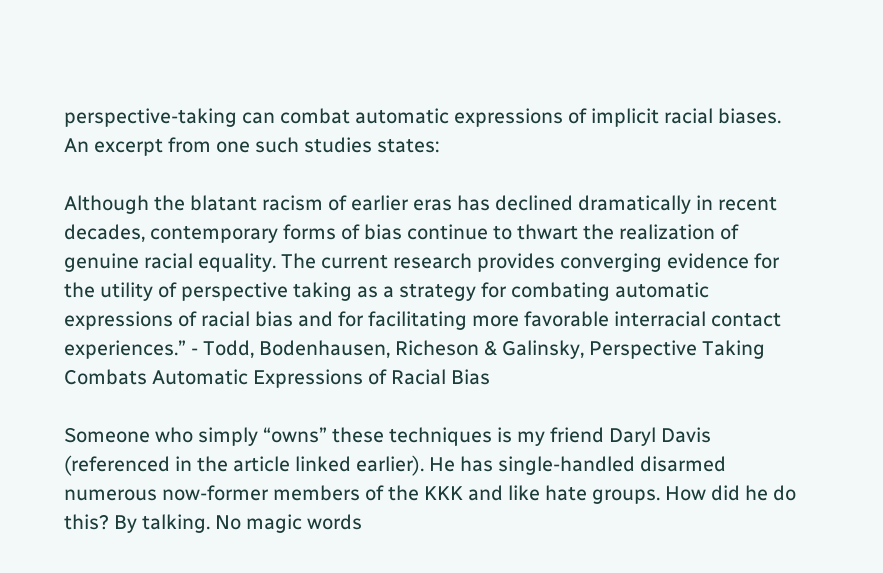perspective-taking can combat automatic expressions of implicit racial biases. An excerpt from one such studies states:

Although the blatant racism of earlier eras has declined dramatically in recent decades, contemporary forms of bias continue to thwart the realization of genuine racial equality. The current research provides converging evidence for the utility of perspective taking as a strategy for combating automatic expressions of racial bias and for facilitating more favorable interracial contact experiences.” - Todd, Bodenhausen, Richeson & Galinsky, Perspective Taking Combats Automatic Expressions of Racial Bias

Someone who simply “owns” these techniques is my friend Daryl Davis (referenced in the article linked earlier). He has single-handled disarmed numerous now-former members of the KKK and like hate groups. How did he do this? By talking. No magic words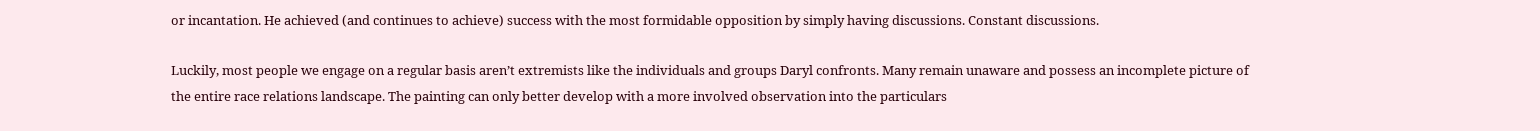or incantation. He achieved (and continues to achieve) success with the most formidable opposition by simply having discussions. Constant discussions.

Luckily, most people we engage on a regular basis aren’t extremists like the individuals and groups Daryl confronts. Many remain unaware and possess an incomplete picture of the entire race relations landscape. The painting can only better develop with a more involved observation into the particulars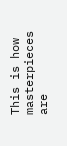This is how masterpieces are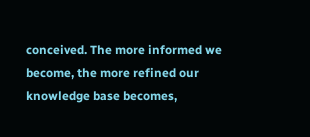conceived. The more informed we become, the more refined our knowledge base becomes,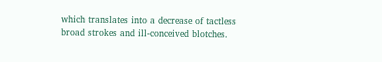which translates into a decrease of tactless broad strokes and ill-conceived blotches.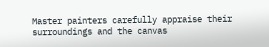Master painters carefully appraise their surroundings and the canvas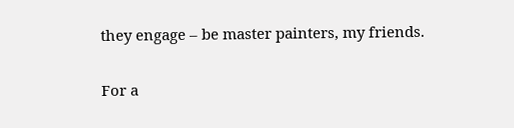they engage – be master painters, my friends.


For a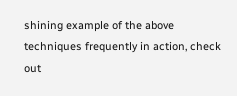shining example of the above techniques frequently in action, check out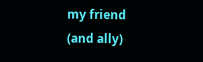my friend (and ally)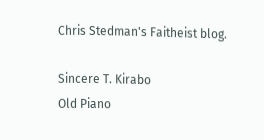Chris Stedman's Faitheist blog.

Sincere T. Kirabo
Old Piano